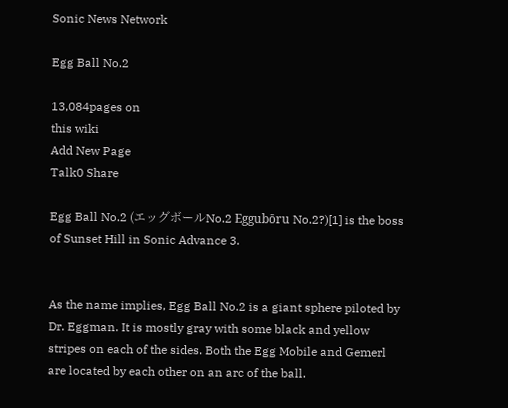Sonic News Network

Egg Ball No.2

13,084pages on
this wiki
Add New Page
Talk0 Share

Egg Ball No.2 (エッグボールNo.2 Eggubōru No.2?)[1] is the boss of Sunset Hill in Sonic Advance 3.


As the name implies, Egg Ball No.2 is a giant sphere piloted by Dr. Eggman. It is mostly gray with some black and yellow stripes on each of the sides. Both the Egg Mobile and Gemerl are located by each other on an arc of the ball.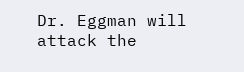Dr. Eggman will attack the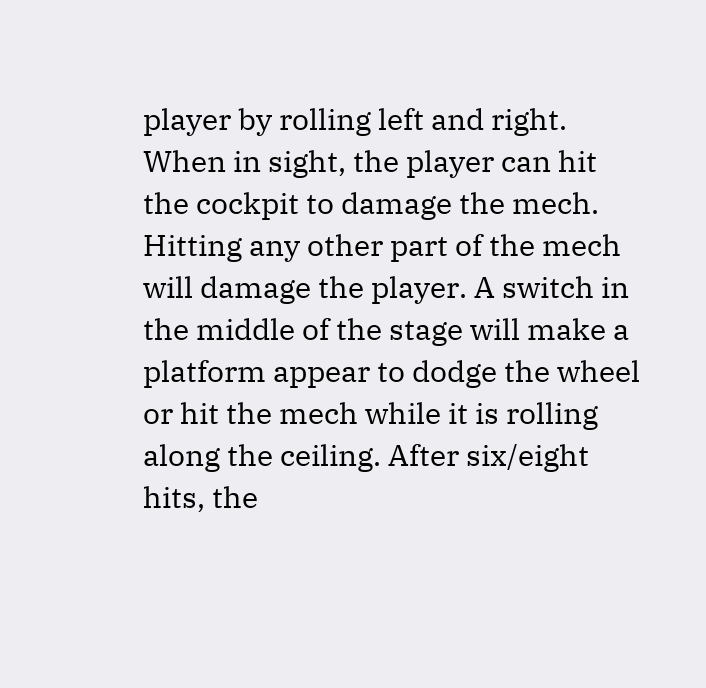player by rolling left and right. When in sight, the player can hit the cockpit to damage the mech. Hitting any other part of the mech will damage the player. A switch in the middle of the stage will make a platform appear to dodge the wheel or hit the mech while it is rolling along the ceiling. After six/eight hits, the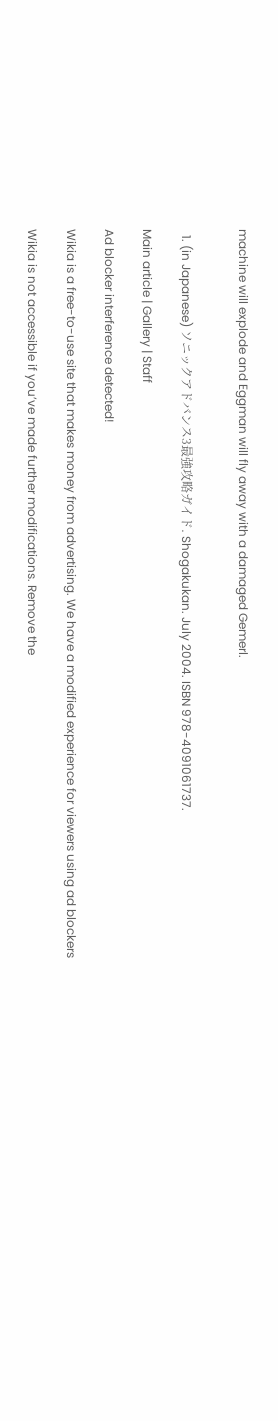machine will explode and Eggman will fly away with a damaged Gemerl.


  1. (in Japanese) ソニックアドバンス3最強攻略ガイド. Shogakukan. July 2004. ISBN 978-4091061737.

Main article | Gallery | Staff

Ad blocker interference detected!

Wikia is a free-to-use site that makes money from advertising. We have a modified experience for viewers using ad blockers

Wikia is not accessible if you’ve made further modifications. Remove the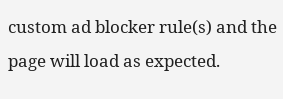custom ad blocker rule(s) and the page will load as expected.